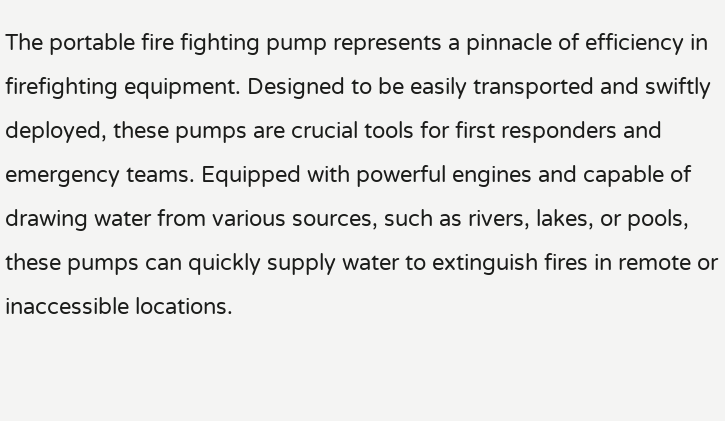The portable fire fighting pump represents a pinnacle of efficiency in firefighting equipment. Designed to be easily transported and swiftly deployed, these pumps are crucial tools for first responders and emergency teams. Equipped with powerful engines and capable of drawing water from various sources, such as rivers, lakes, or pools, these pumps can quickly supply water to extinguish fires in remote or inaccessible locations.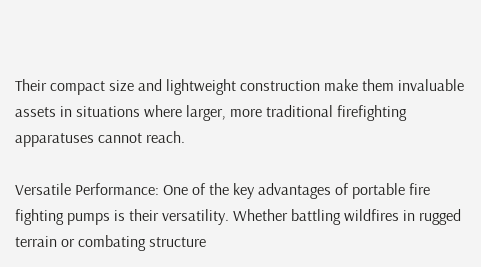Their compact size and lightweight construction make them invaluable assets in situations where larger, more traditional firefighting apparatuses cannot reach.

Versatile Performance: One of the key advantages of portable fire fighting pumps is their versatility. Whether battling wildfires in rugged terrain or combating structure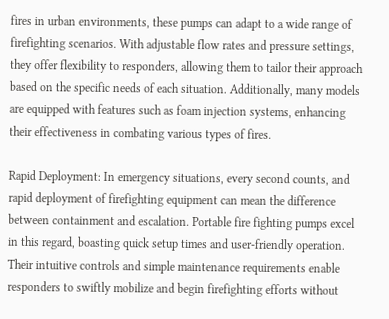fires in urban environments, these pumps can adapt to a wide range of firefighting scenarios. With adjustable flow rates and pressure settings, they offer flexibility to responders, allowing them to tailor their approach based on the specific needs of each situation. Additionally, many models are equipped with features such as foam injection systems, enhancing their effectiveness in combating various types of fires.

Rapid Deployment: In emergency situations, every second counts, and rapid deployment of firefighting equipment can mean the difference between containment and escalation. Portable fire fighting pumps excel in this regard, boasting quick setup times and user-friendly operation. Their intuitive controls and simple maintenance requirements enable responders to swiftly mobilize and begin firefighting efforts without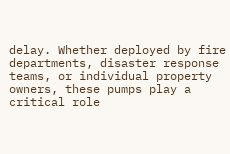delay. Whether deployed by fire departments, disaster response teams, or individual property owners, these pumps play a critical role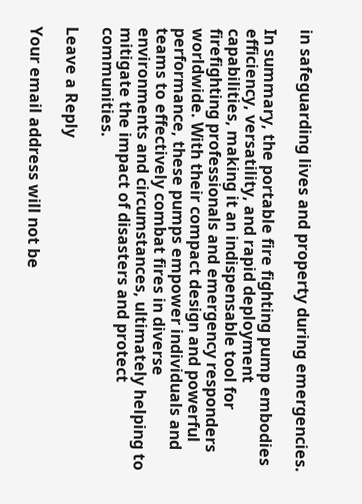in safeguarding lives and property during emergencies.

In summary, the portable fire fighting pump embodies efficiency, versatility, and rapid deployment capabilities, making it an indispensable tool for firefighting professionals and emergency responders worldwide. With their compact design and powerful performance, these pumps empower individuals and teams to effectively combat fires in diverse environments and circumstances, ultimately helping to mitigate the impact of disasters and protect communities.

Leave a Reply

Your email address will not be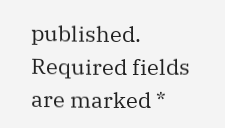published. Required fields are marked *